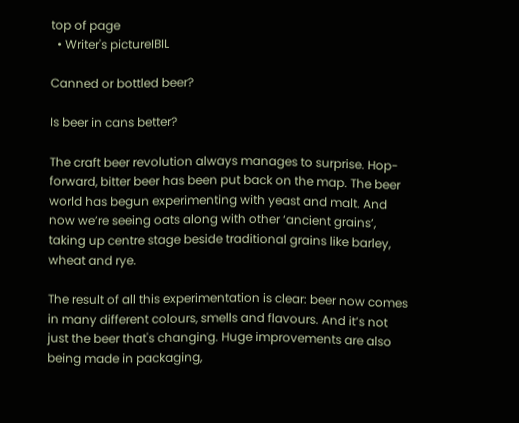top of page
  • Writer's pictureIBIL

Canned or bottled beer?

Is beer in cans better?

The craft beer revolution always manages to surprise. Hop-forward, bitter beer has been put back on the map. The beer world has begun experimenting with yeast and malt. And now we’re seeing oats along with other ‘ancient grains’, taking up centre stage beside traditional grains like barley, wheat and rye.

The result of all this experimentation is clear: beer now comes in many different colours, smells and flavours. And it’s not just the beer that's changing. Huge improvements are also being made in packaging,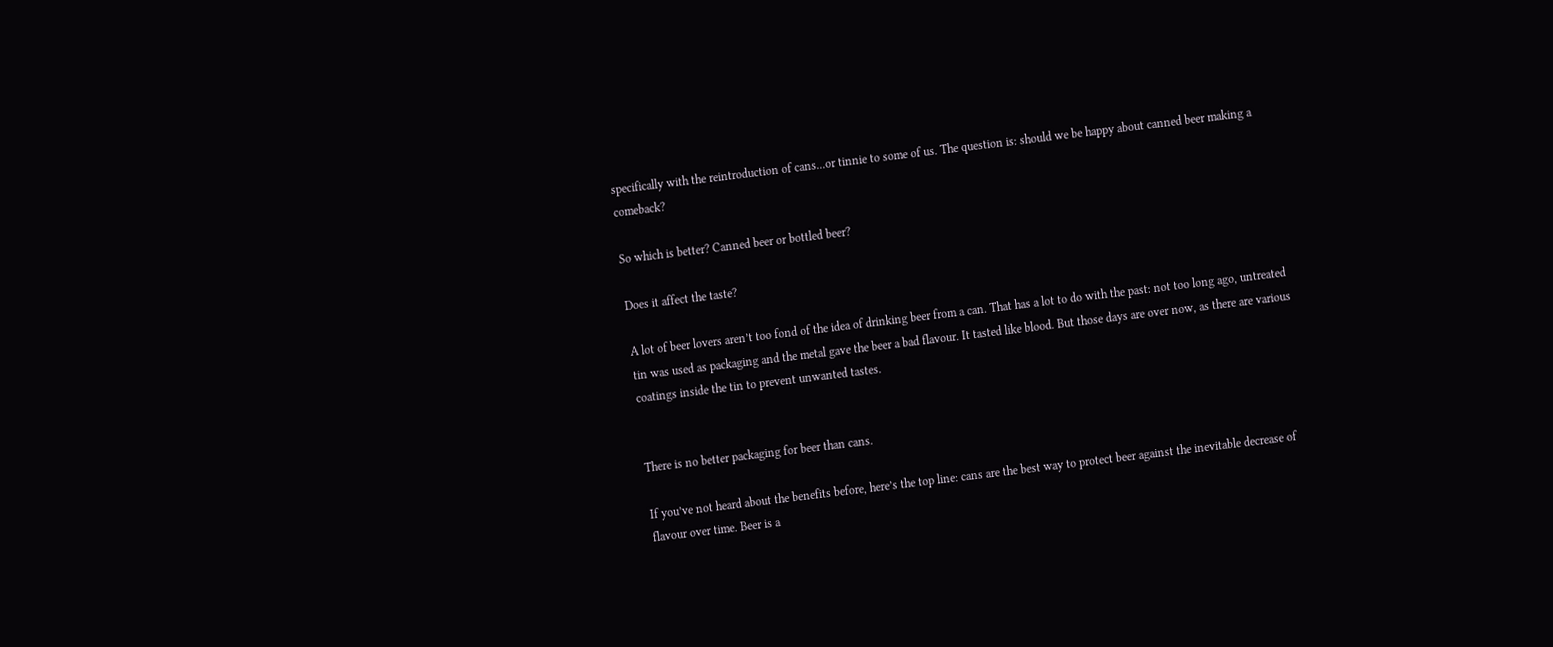specifically with the reintroduction of cans...or tinnie to some of us. The question is: should we be happy about canned beer making a comeback?

So which is better? Canned beer or bottled beer?

Does it affect the taste?

A lot of beer lovers aren’t too fond of the idea of drinking beer from a can. That has a lot to do with the past: not too long ago, untreated tin was used as packaging and the metal gave the beer a bad flavour. It tasted like blood. But those days are over now, as there are various coatings inside the tin to prevent unwanted tastes.


There is no better packaging for beer than cans.

If you’ve not heard about the benefits before, here’s the top line: cans are the best way to protect beer against the inevitable decrease of flavour over time. Beer is a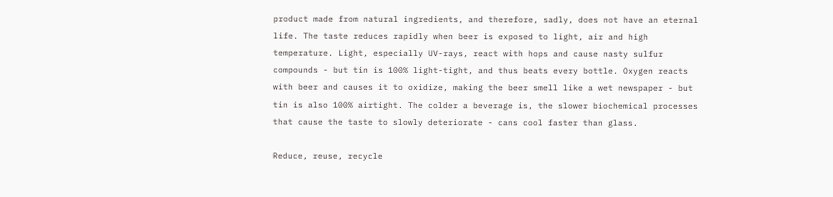product made from natural ingredients, and therefore, sadly, does not have an eternal life. The taste reduces rapidly when beer is exposed to light, air and high temperature. Light, especially UV-rays, react with hops and cause nasty sulfur compounds - but tin is 100% light-tight, and thus beats every bottle. Oxygen reacts with beer and causes it to oxidize, making the beer smell like a wet newspaper - but tin is also 100% airtight. The colder a beverage is, the slower biochemical processes that cause the taste to slowly deteriorate - cans cool faster than glass.

Reduce, reuse, recycle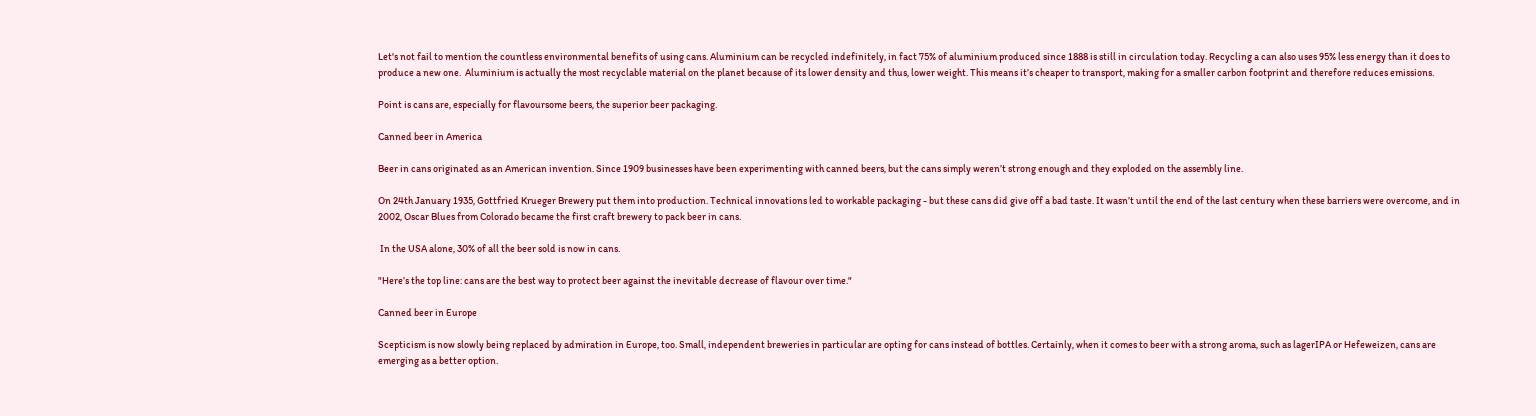Let's not fail to mention the countless environmental benefits of using cans. Aluminium can be recycled indefinitely, in fact 75% of aluminium produced since 1888 is still in circulation today. Recycling a can also uses 95% less energy than it does to produce a new one.  Aluminium is actually the most recyclable material on the planet because of its lower density and thus, lower weight. This means it’s cheaper to transport, making for a smaller carbon footprint and therefore reduces emissions.

Point is cans are, especially for flavoursome beers, the superior beer packaging.

Canned beer in America

Beer in cans originated as an American invention. Since 1909 businesses have been experimenting with canned beers, but the cans simply weren’t strong enough and they exploded on the assembly line.

On 24th January 1935, Gottfried Krueger Brewery put them into production. Technical innovations led to workable packaging - but these cans did give off a bad taste. It wasn’t until the end of the last century when these barriers were overcome, and in 2002, Oscar Blues from Colorado became the first craft brewery to pack beer in cans.

 In the USA alone, 30% of all the beer sold is now in cans.

"Here’s the top line: cans are the best way to protect beer against the inevitable decrease of flavour over time."

Canned beer in Europe

Scepticism is now slowly being replaced by admiration in Europe, too. Small, independent breweries in particular are opting for cans instead of bottles. Certainly, when it comes to beer with a strong aroma, such as lagerIPA or Hefeweizen, cans are emerging as a better option.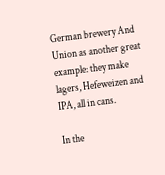German brewery And Union as another great example: they make lagers, Hefeweizen and IPA, all in cans.

In the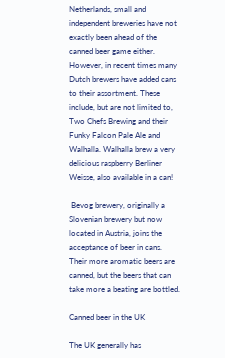Netherlands, small and independent breweries have not exactly been ahead of the canned beer game either. However, in recent times many Dutch brewers have added cans to their assortment. These include, but are not limited to, Two Chefs Brewing and their Funky Falcon Pale Ale and Walhalla. Walhalla brew a very delicious raspberry Berliner Weisse, also available in a can!

 Bevog brewery, originally a Slovenian brewery but now located in Austria, joins the acceptance of beer in cans. Their more aromatic beers are canned, but the beers that can take more a beating are bottled.

Canned beer in the UK

The UK generally has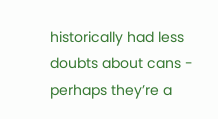historically had less doubts about cans - perhaps they’re a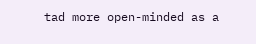tad more open-minded as a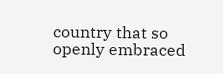country that so openly embraced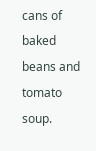cans of baked beans and tomato soup.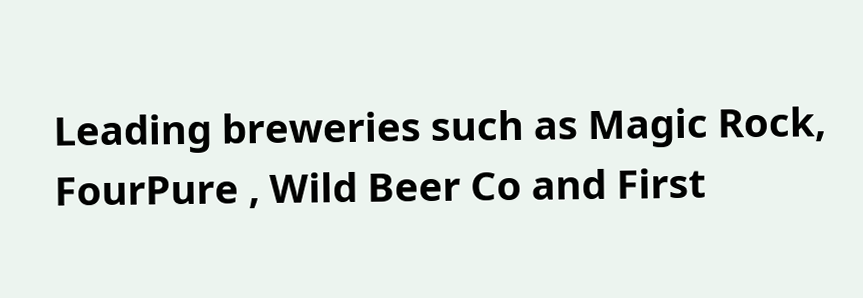Leading breweries such as Magic Rock, FourPure , Wild Beer Co and First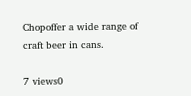Chopoffer a wide range of craft beer in cans.

7 views0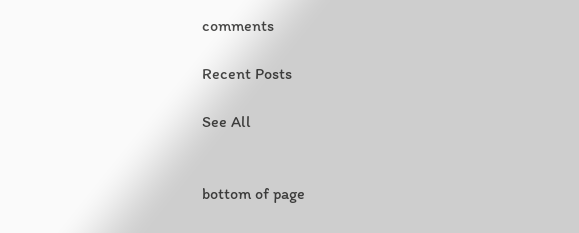comments

Recent Posts

See All


bottom of page